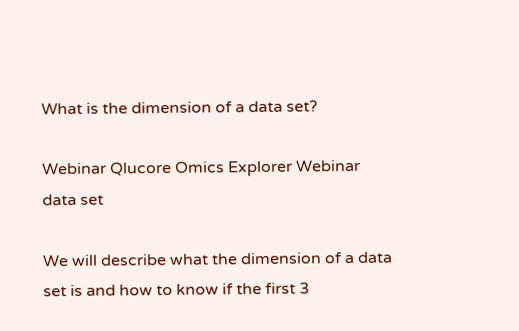What is the dimension of a data set?

Webinar Qlucore Omics Explorer Webinar
data set

We will describe what the dimension of a data set is and how to know if the first 3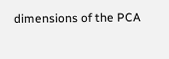dimensions of the PCA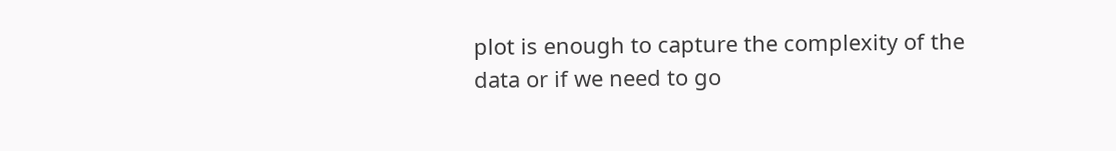plot is enough to capture the complexity of the data or if we need to go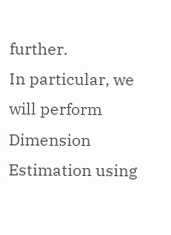further.
In particular, we will perform Dimension Estimation using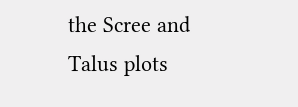the Scree and Talus plots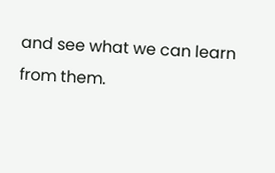and see what we can learn from them.